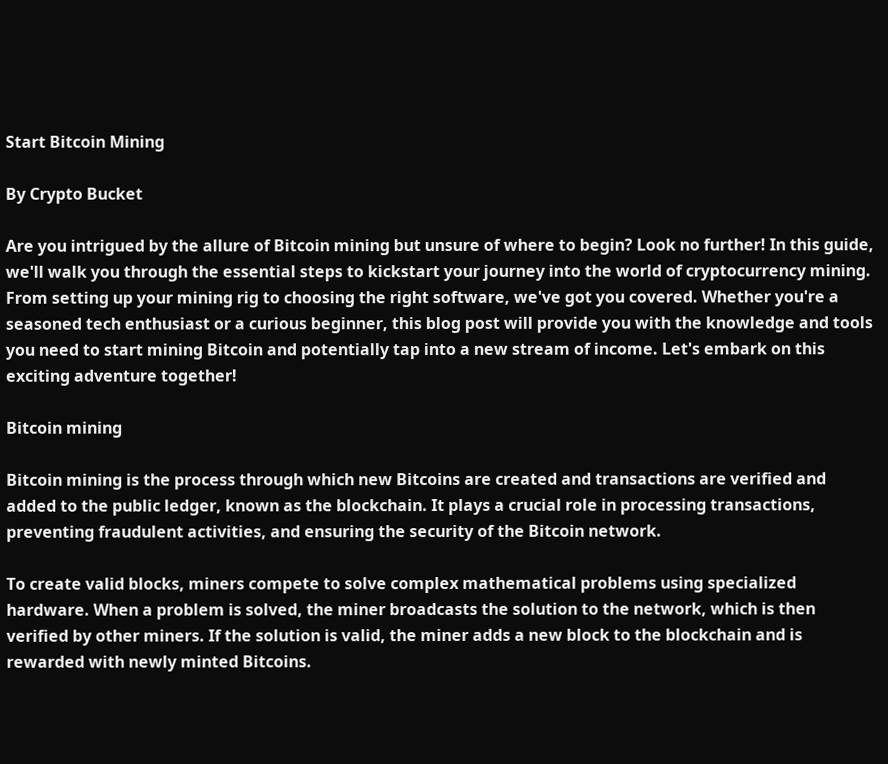Start Bitcoin Mining

By Crypto Bucket

Are you intrigued by the allure of Bitcoin mining but unsure of where to begin? Look no further! In this guide, we'll walk you through the essential steps to kickstart your journey into the world of cryptocurrency mining. From setting up your mining rig to choosing the right software, we've got you covered. Whether you're a seasoned tech enthusiast or a curious beginner, this blog post will provide you with the knowledge and tools you need to start mining Bitcoin and potentially tap into a new stream of income. Let's embark on this exciting adventure together!

Bitcoin mining

Bitcoin mining is the process through which new Bitcoins are created and transactions are verified and added to the public ledger, known as the blockchain. It plays a crucial role in processing transactions, preventing fraudulent activities, and ensuring the security of the Bitcoin network.

To create valid blocks, miners compete to solve complex mathematical problems using specialized hardware. When a problem is solved, the miner broadcasts the solution to the network, which is then verified by other miners. If the solution is valid, the miner adds a new block to the blockchain and is rewarded with newly minted Bitcoins.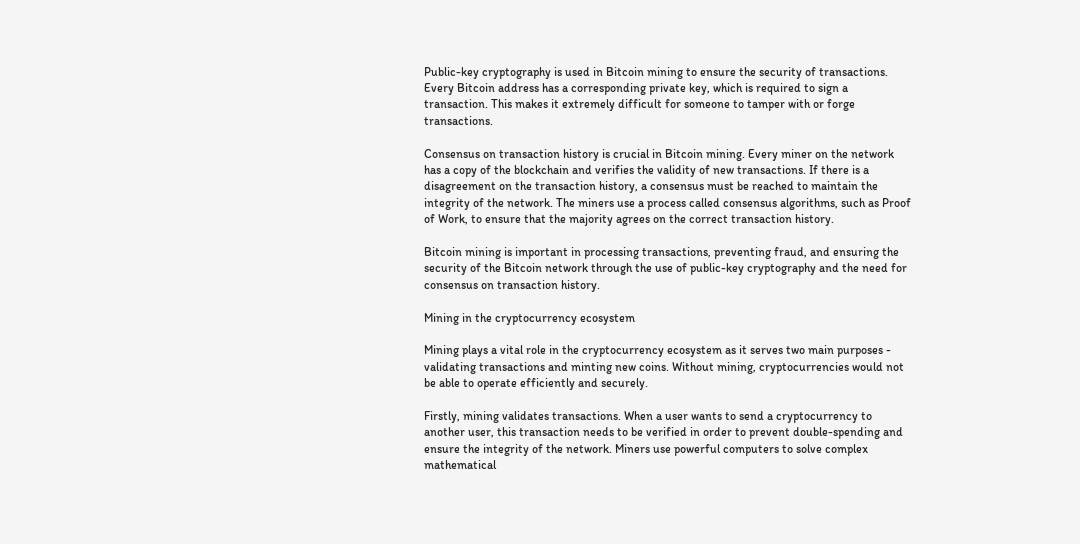Public-key cryptography is used in Bitcoin mining to ensure the security of transactions. Every Bitcoin address has a corresponding private key, which is required to sign a transaction. This makes it extremely difficult for someone to tamper with or forge transactions.

Consensus on transaction history is crucial in Bitcoin mining. Every miner on the network has a copy of the blockchain and verifies the validity of new transactions. If there is a disagreement on the transaction history, a consensus must be reached to maintain the integrity of the network. The miners use a process called consensus algorithms, such as Proof of Work, to ensure that the majority agrees on the correct transaction history.

Bitcoin mining is important in processing transactions, preventing fraud, and ensuring the security of the Bitcoin network through the use of public-key cryptography and the need for consensus on transaction history.

Mining in the cryptocurrency ecosystem

Mining plays a vital role in the cryptocurrency ecosystem as it serves two main purposes - validating transactions and minting new coins. Without mining, cryptocurrencies would not be able to operate efficiently and securely.

Firstly, mining validates transactions. When a user wants to send a cryptocurrency to another user, this transaction needs to be verified in order to prevent double-spending and ensure the integrity of the network. Miners use powerful computers to solve complex mathematical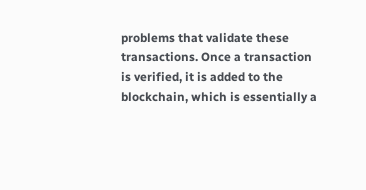problems that validate these transactions. Once a transaction is verified, it is added to the blockchain, which is essentially a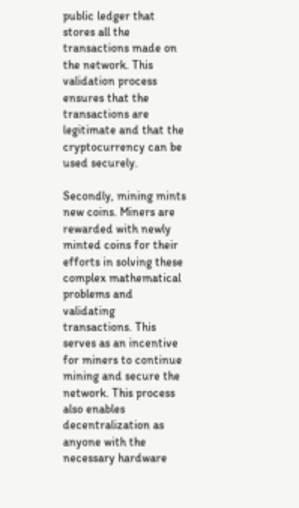public ledger that stores all the transactions made on the network. This validation process ensures that the transactions are legitimate and that the cryptocurrency can be used securely.

Secondly, mining mints new coins. Miners are rewarded with newly minted coins for their efforts in solving these complex mathematical problems and validating transactions. This serves as an incentive for miners to continue mining and secure the network. This process also enables decentralization as anyone with the necessary hardware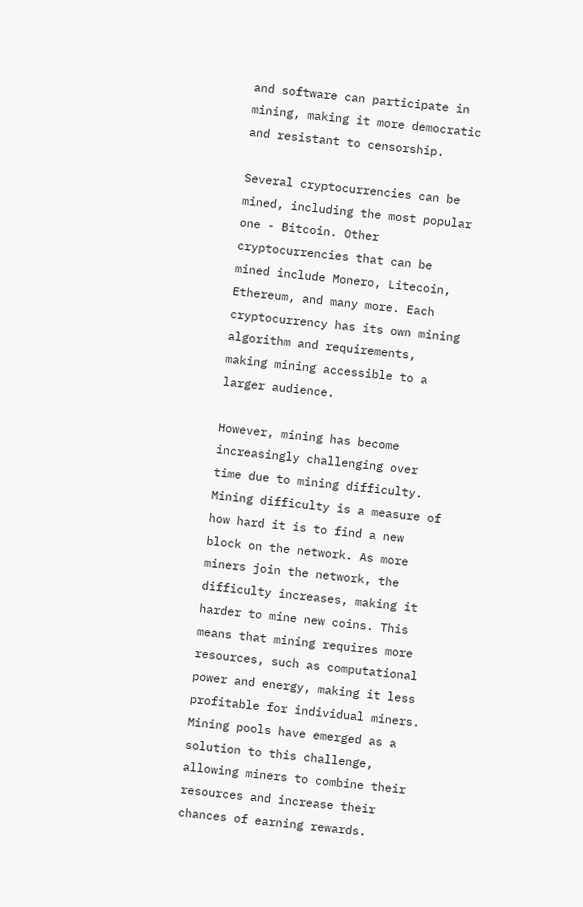and software can participate in mining, making it more democratic and resistant to censorship.

Several cryptocurrencies can be mined, including the most popular one - Bitcoin. Other cryptocurrencies that can be mined include Monero, Litecoin, Ethereum, and many more. Each cryptocurrency has its own mining algorithm and requirements, making mining accessible to a larger audience.

However, mining has become increasingly challenging over time due to mining difficulty. Mining difficulty is a measure of how hard it is to find a new block on the network. As more miners join the network, the difficulty increases, making it harder to mine new coins. This means that mining requires more resources, such as computational power and energy, making it less profitable for individual miners. Mining pools have emerged as a solution to this challenge, allowing miners to combine their resources and increase their chances of earning rewards.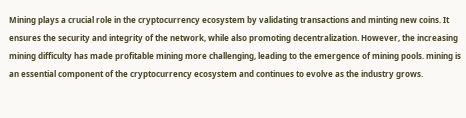Mining plays a crucial role in the cryptocurrency ecosystem by validating transactions and minting new coins. It ensures the security and integrity of the network, while also promoting decentralization. However, the increasing mining difficulty has made profitable mining more challenging, leading to the emergence of mining pools. mining is an essential component of the cryptocurrency ecosystem and continues to evolve as the industry grows.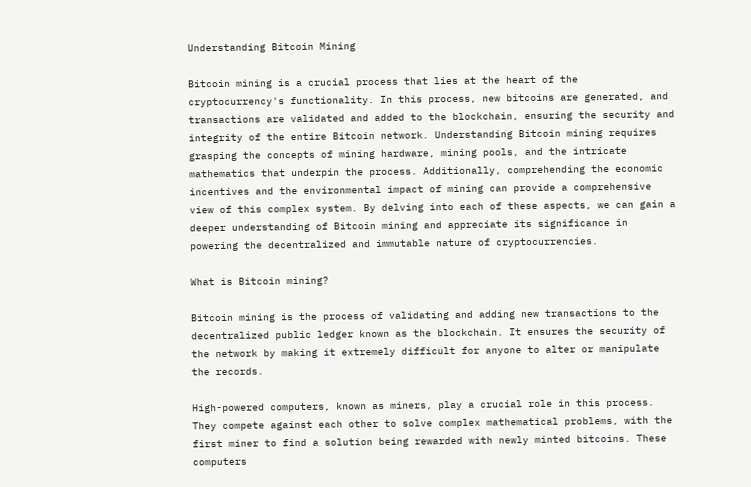Understanding Bitcoin Mining

Bitcoin mining is a crucial process that lies at the heart of the cryptocurrency's functionality. In this process, new bitcoins are generated, and transactions are validated and added to the blockchain, ensuring the security and integrity of the entire Bitcoin network. Understanding Bitcoin mining requires grasping the concepts of mining hardware, mining pools, and the intricate mathematics that underpin the process. Additionally, comprehending the economic incentives and the environmental impact of mining can provide a comprehensive view of this complex system. By delving into each of these aspects, we can gain a deeper understanding of Bitcoin mining and appreciate its significance in powering the decentralized and immutable nature of cryptocurrencies.

What is Bitcoin mining?

Bitcoin mining is the process of validating and adding new transactions to the decentralized public ledger known as the blockchain. It ensures the security of the network by making it extremely difficult for anyone to alter or manipulate the records.

High-powered computers, known as miners, play a crucial role in this process. They compete against each other to solve complex mathematical problems, with the first miner to find a solution being rewarded with newly minted bitcoins. These computers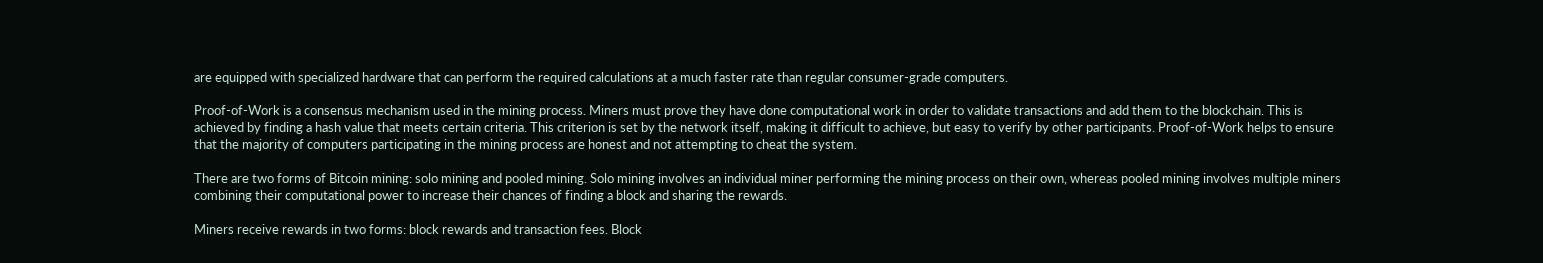are equipped with specialized hardware that can perform the required calculations at a much faster rate than regular consumer-grade computers.

Proof-of-Work is a consensus mechanism used in the mining process. Miners must prove they have done computational work in order to validate transactions and add them to the blockchain. This is achieved by finding a hash value that meets certain criteria. This criterion is set by the network itself, making it difficult to achieve, but easy to verify by other participants. Proof-of-Work helps to ensure that the majority of computers participating in the mining process are honest and not attempting to cheat the system.

There are two forms of Bitcoin mining: solo mining and pooled mining. Solo mining involves an individual miner performing the mining process on their own, whereas pooled mining involves multiple miners combining their computational power to increase their chances of finding a block and sharing the rewards.

Miners receive rewards in two forms: block rewards and transaction fees. Block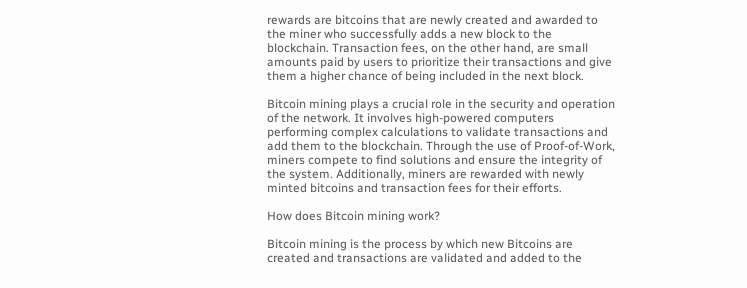rewards are bitcoins that are newly created and awarded to the miner who successfully adds a new block to the blockchain. Transaction fees, on the other hand, are small amounts paid by users to prioritize their transactions and give them a higher chance of being included in the next block.

Bitcoin mining plays a crucial role in the security and operation of the network. It involves high-powered computers performing complex calculations to validate transactions and add them to the blockchain. Through the use of Proof-of-Work, miners compete to find solutions and ensure the integrity of the system. Additionally, miners are rewarded with newly minted bitcoins and transaction fees for their efforts.

How does Bitcoin mining work?

Bitcoin mining is the process by which new Bitcoins are created and transactions are validated and added to the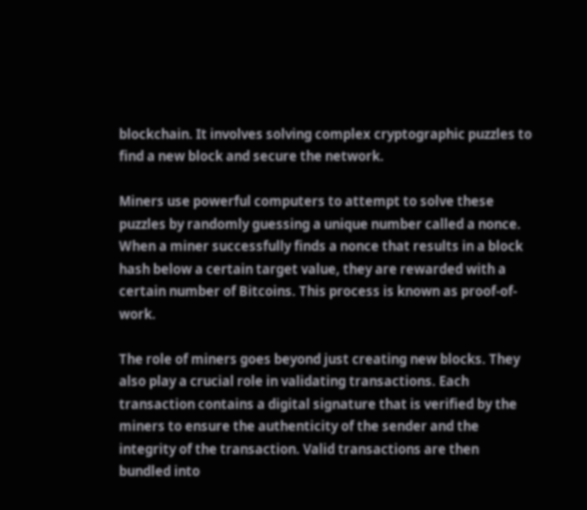blockchain. It involves solving complex cryptographic puzzles to find a new block and secure the network.

Miners use powerful computers to attempt to solve these puzzles by randomly guessing a unique number called a nonce. When a miner successfully finds a nonce that results in a block hash below a certain target value, they are rewarded with a certain number of Bitcoins. This process is known as proof-of-work.

The role of miners goes beyond just creating new blocks. They also play a crucial role in validating transactions. Each transaction contains a digital signature that is verified by the miners to ensure the authenticity of the sender and the integrity of the transaction. Valid transactions are then bundled into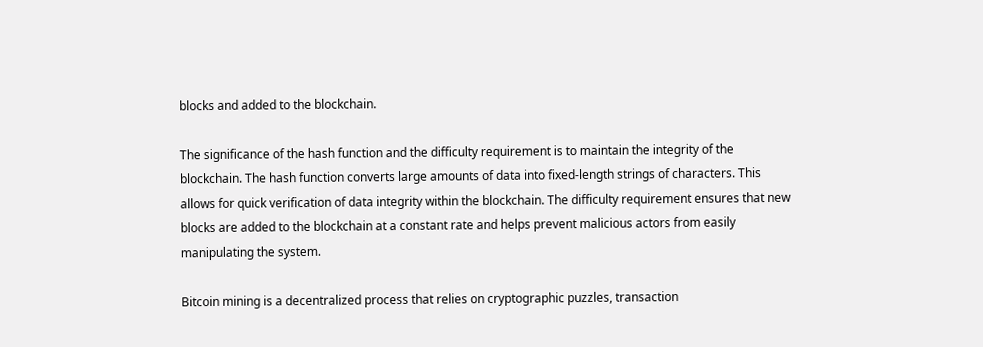blocks and added to the blockchain.

The significance of the hash function and the difficulty requirement is to maintain the integrity of the blockchain. The hash function converts large amounts of data into fixed-length strings of characters. This allows for quick verification of data integrity within the blockchain. The difficulty requirement ensures that new blocks are added to the blockchain at a constant rate and helps prevent malicious actors from easily manipulating the system.

Bitcoin mining is a decentralized process that relies on cryptographic puzzles, transaction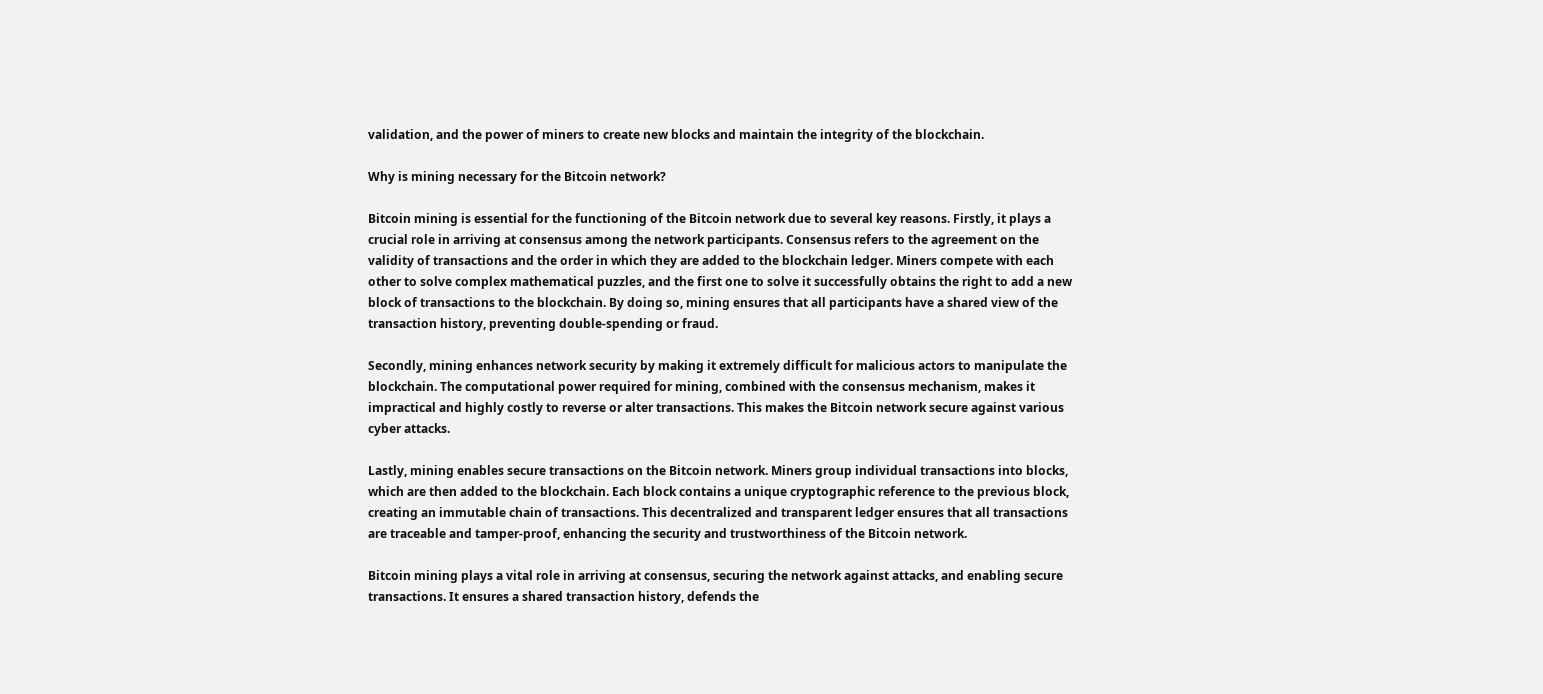validation, and the power of miners to create new blocks and maintain the integrity of the blockchain.

Why is mining necessary for the Bitcoin network?

Bitcoin mining is essential for the functioning of the Bitcoin network due to several key reasons. Firstly, it plays a crucial role in arriving at consensus among the network participants. Consensus refers to the agreement on the validity of transactions and the order in which they are added to the blockchain ledger. Miners compete with each other to solve complex mathematical puzzles, and the first one to solve it successfully obtains the right to add a new block of transactions to the blockchain. By doing so, mining ensures that all participants have a shared view of the transaction history, preventing double-spending or fraud.

Secondly, mining enhances network security by making it extremely difficult for malicious actors to manipulate the blockchain. The computational power required for mining, combined with the consensus mechanism, makes it impractical and highly costly to reverse or alter transactions. This makes the Bitcoin network secure against various cyber attacks.

Lastly, mining enables secure transactions on the Bitcoin network. Miners group individual transactions into blocks, which are then added to the blockchain. Each block contains a unique cryptographic reference to the previous block, creating an immutable chain of transactions. This decentralized and transparent ledger ensures that all transactions are traceable and tamper-proof, enhancing the security and trustworthiness of the Bitcoin network.

Bitcoin mining plays a vital role in arriving at consensus, securing the network against attacks, and enabling secure transactions. It ensures a shared transaction history, defends the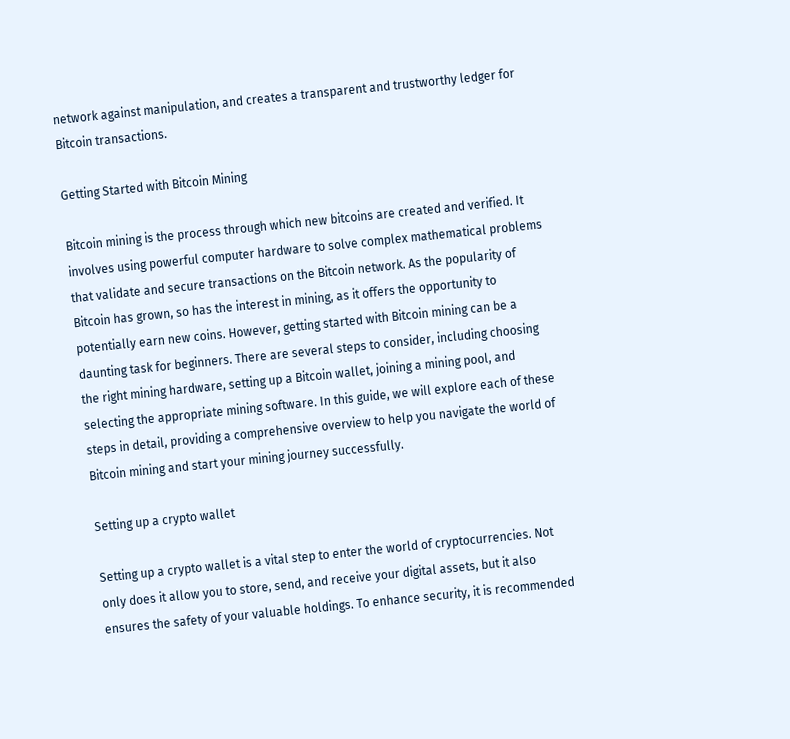network against manipulation, and creates a transparent and trustworthy ledger for Bitcoin transactions.

Getting Started with Bitcoin Mining

Bitcoin mining is the process through which new bitcoins are created and verified. It involves using powerful computer hardware to solve complex mathematical problems that validate and secure transactions on the Bitcoin network. As the popularity of Bitcoin has grown, so has the interest in mining, as it offers the opportunity to potentially earn new coins. However, getting started with Bitcoin mining can be a daunting task for beginners. There are several steps to consider, including choosing the right mining hardware, setting up a Bitcoin wallet, joining a mining pool, and selecting the appropriate mining software. In this guide, we will explore each of these steps in detail, providing a comprehensive overview to help you navigate the world of Bitcoin mining and start your mining journey successfully.

Setting up a crypto wallet

Setting up a crypto wallet is a vital step to enter the world of cryptocurrencies. Not only does it allow you to store, send, and receive your digital assets, but it also ensures the safety of your valuable holdings. To enhance security, it is recommended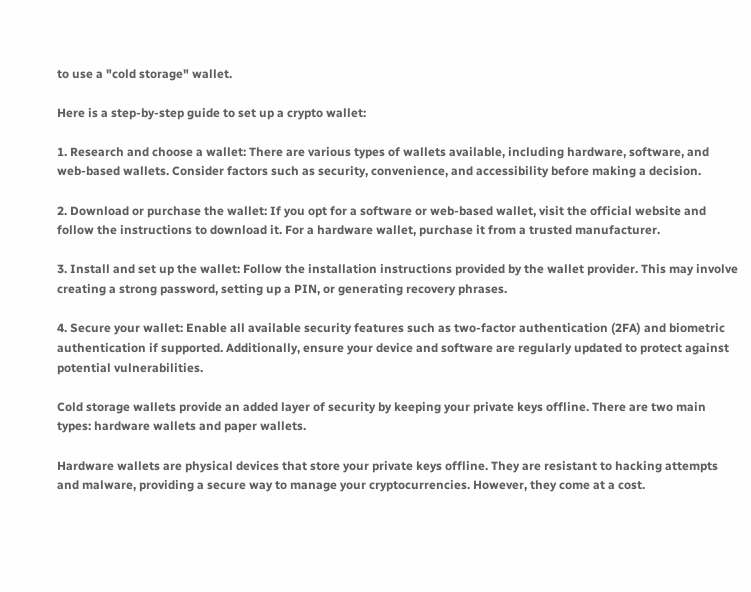to use a "cold storage" wallet.

Here is a step-by-step guide to set up a crypto wallet:

1. Research and choose a wallet: There are various types of wallets available, including hardware, software, and web-based wallets. Consider factors such as security, convenience, and accessibility before making a decision.

2. Download or purchase the wallet: If you opt for a software or web-based wallet, visit the official website and follow the instructions to download it. For a hardware wallet, purchase it from a trusted manufacturer.

3. Install and set up the wallet: Follow the installation instructions provided by the wallet provider. This may involve creating a strong password, setting up a PIN, or generating recovery phrases.

4. Secure your wallet: Enable all available security features such as two-factor authentication (2FA) and biometric authentication if supported. Additionally, ensure your device and software are regularly updated to protect against potential vulnerabilities.

Cold storage wallets provide an added layer of security by keeping your private keys offline. There are two main types: hardware wallets and paper wallets.

Hardware wallets are physical devices that store your private keys offline. They are resistant to hacking attempts and malware, providing a secure way to manage your cryptocurrencies. However, they come at a cost.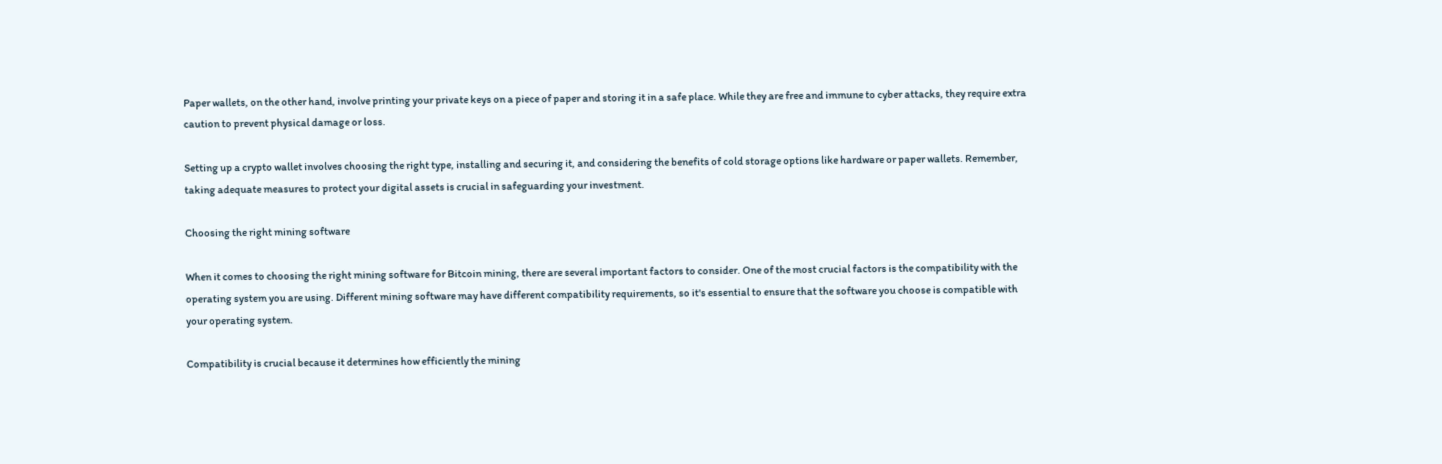Paper wallets, on the other hand, involve printing your private keys on a piece of paper and storing it in a safe place. While they are free and immune to cyber attacks, they require extra caution to prevent physical damage or loss.

Setting up a crypto wallet involves choosing the right type, installing and securing it, and considering the benefits of cold storage options like hardware or paper wallets. Remember, taking adequate measures to protect your digital assets is crucial in safeguarding your investment.

Choosing the right mining software

When it comes to choosing the right mining software for Bitcoin mining, there are several important factors to consider. One of the most crucial factors is the compatibility with the operating system you are using. Different mining software may have different compatibility requirements, so it's essential to ensure that the software you choose is compatible with your operating system.

Compatibility is crucial because it determines how efficiently the mining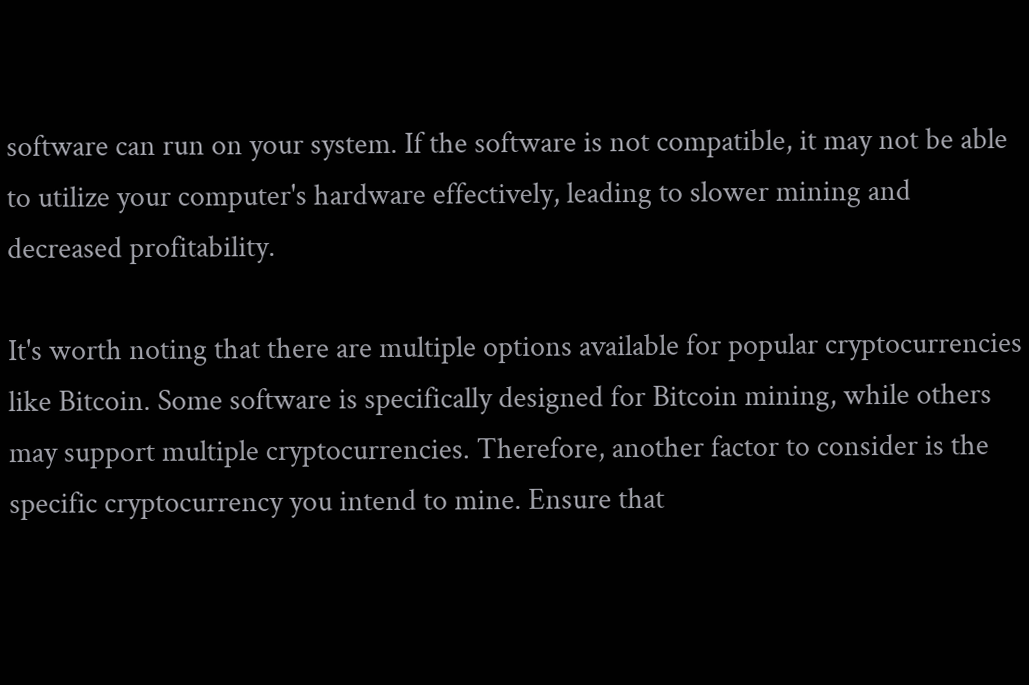software can run on your system. If the software is not compatible, it may not be able to utilize your computer's hardware effectively, leading to slower mining and decreased profitability.

It's worth noting that there are multiple options available for popular cryptocurrencies like Bitcoin. Some software is specifically designed for Bitcoin mining, while others may support multiple cryptocurrencies. Therefore, another factor to consider is the specific cryptocurrency you intend to mine. Ensure that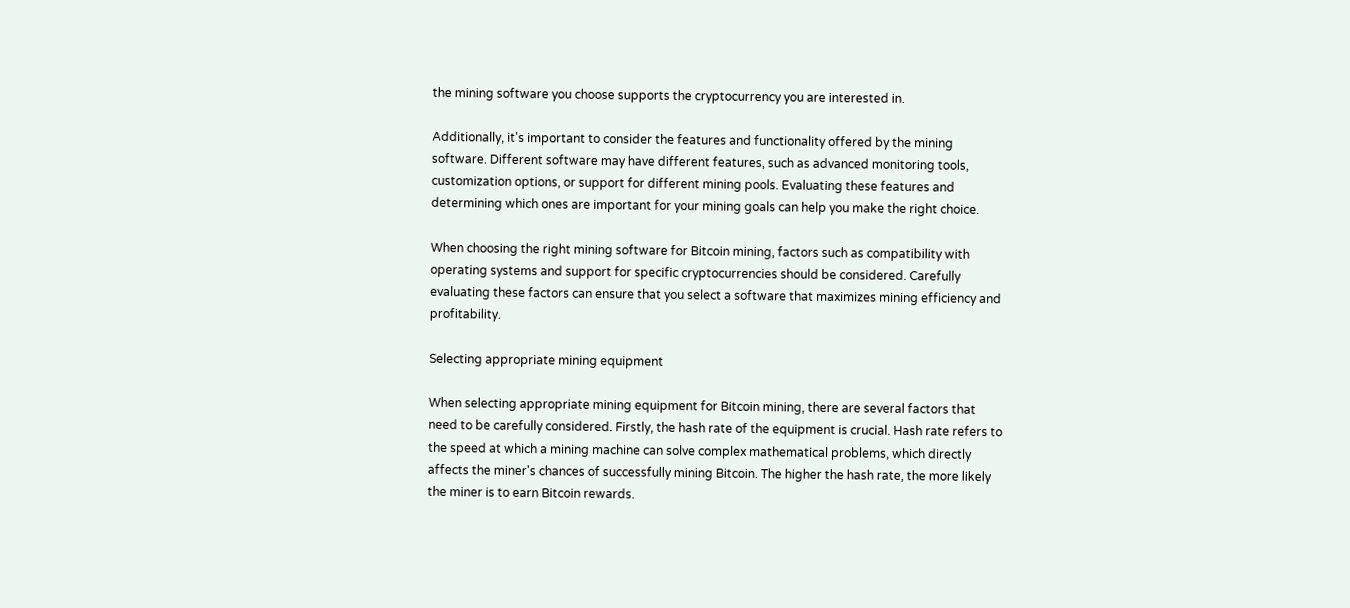the mining software you choose supports the cryptocurrency you are interested in.

Additionally, it's important to consider the features and functionality offered by the mining software. Different software may have different features, such as advanced monitoring tools, customization options, or support for different mining pools. Evaluating these features and determining which ones are important for your mining goals can help you make the right choice.

When choosing the right mining software for Bitcoin mining, factors such as compatibility with operating systems and support for specific cryptocurrencies should be considered. Carefully evaluating these factors can ensure that you select a software that maximizes mining efficiency and profitability.

Selecting appropriate mining equipment

When selecting appropriate mining equipment for Bitcoin mining, there are several factors that need to be carefully considered. Firstly, the hash rate of the equipment is crucial. Hash rate refers to the speed at which a mining machine can solve complex mathematical problems, which directly affects the miner's chances of successfully mining Bitcoin. The higher the hash rate, the more likely the miner is to earn Bitcoin rewards.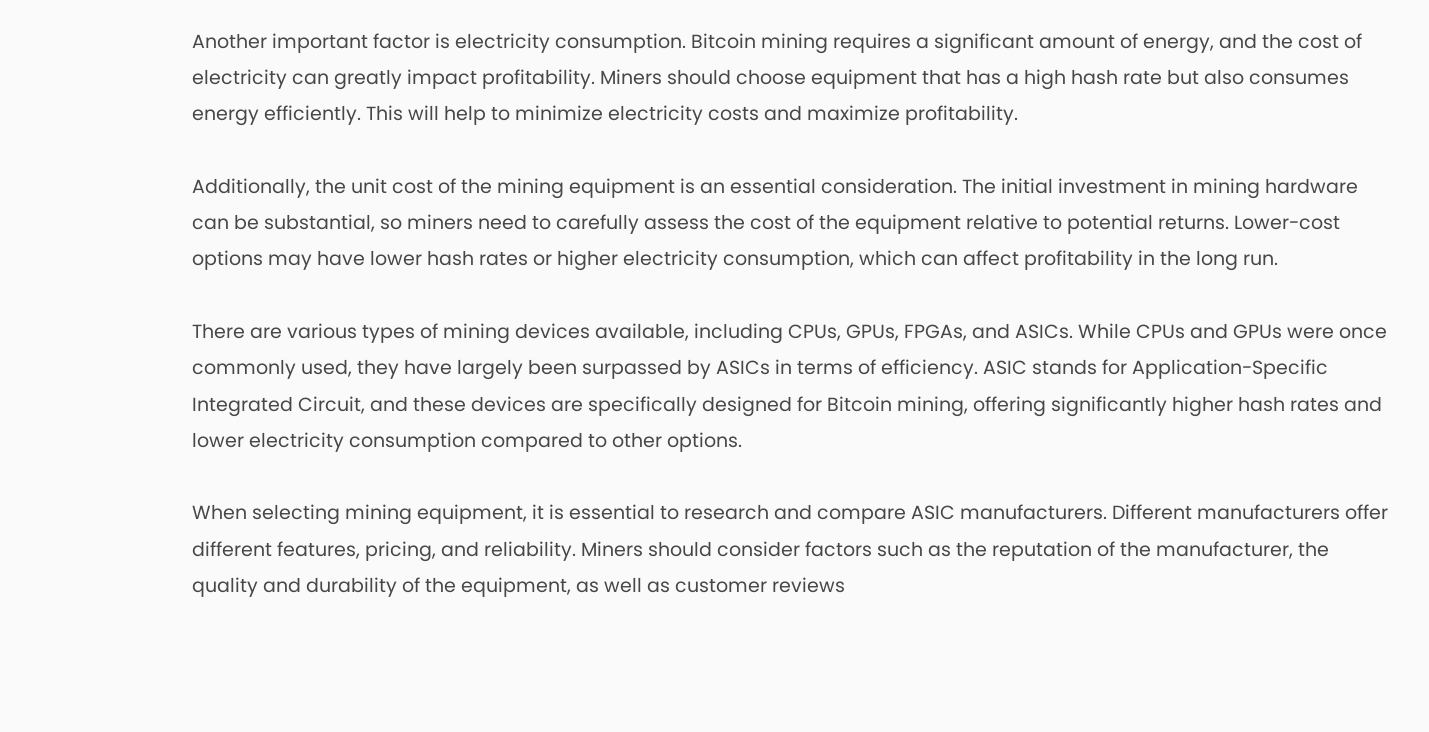Another important factor is electricity consumption. Bitcoin mining requires a significant amount of energy, and the cost of electricity can greatly impact profitability. Miners should choose equipment that has a high hash rate but also consumes energy efficiently. This will help to minimize electricity costs and maximize profitability.

Additionally, the unit cost of the mining equipment is an essential consideration. The initial investment in mining hardware can be substantial, so miners need to carefully assess the cost of the equipment relative to potential returns. Lower-cost options may have lower hash rates or higher electricity consumption, which can affect profitability in the long run.

There are various types of mining devices available, including CPUs, GPUs, FPGAs, and ASICs. While CPUs and GPUs were once commonly used, they have largely been surpassed by ASICs in terms of efficiency. ASIC stands for Application-Specific Integrated Circuit, and these devices are specifically designed for Bitcoin mining, offering significantly higher hash rates and lower electricity consumption compared to other options.

When selecting mining equipment, it is essential to research and compare ASIC manufacturers. Different manufacturers offer different features, pricing, and reliability. Miners should consider factors such as the reputation of the manufacturer, the quality and durability of the equipment, as well as customer reviews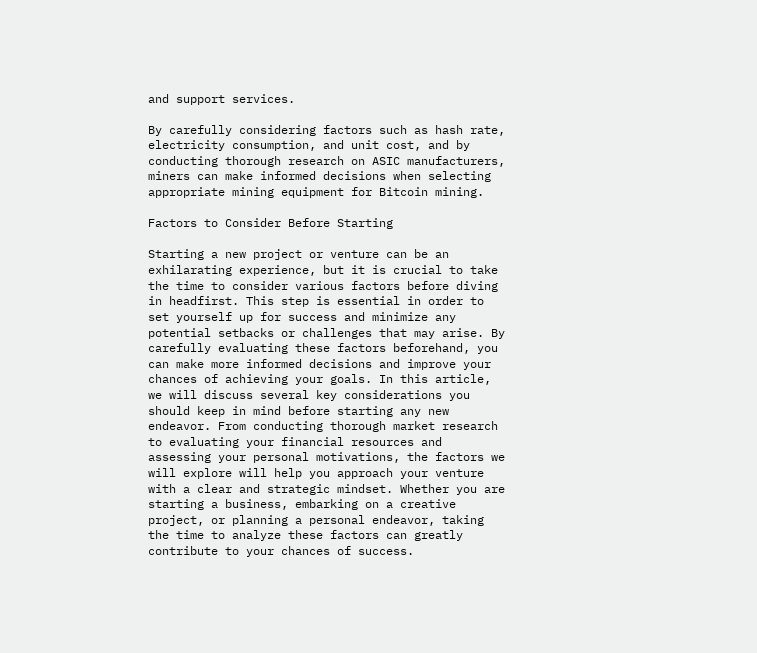and support services.

By carefully considering factors such as hash rate, electricity consumption, and unit cost, and by conducting thorough research on ASIC manufacturers, miners can make informed decisions when selecting appropriate mining equipment for Bitcoin mining.

Factors to Consider Before Starting

Starting a new project or venture can be an exhilarating experience, but it is crucial to take the time to consider various factors before diving in headfirst. This step is essential in order to set yourself up for success and minimize any potential setbacks or challenges that may arise. By carefully evaluating these factors beforehand, you can make more informed decisions and improve your chances of achieving your goals. In this article, we will discuss several key considerations you should keep in mind before starting any new endeavor. From conducting thorough market research to evaluating your financial resources and assessing your personal motivations, the factors we will explore will help you approach your venture with a clear and strategic mindset. Whether you are starting a business, embarking on a creative project, or planning a personal endeavor, taking the time to analyze these factors can greatly contribute to your chances of success.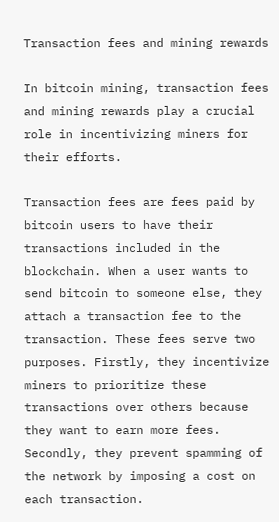Transaction fees and mining rewards

In bitcoin mining, transaction fees and mining rewards play a crucial role in incentivizing miners for their efforts.

Transaction fees are fees paid by bitcoin users to have their transactions included in the blockchain. When a user wants to send bitcoin to someone else, they attach a transaction fee to the transaction. These fees serve two purposes. Firstly, they incentivize miners to prioritize these transactions over others because they want to earn more fees. Secondly, they prevent spamming of the network by imposing a cost on each transaction.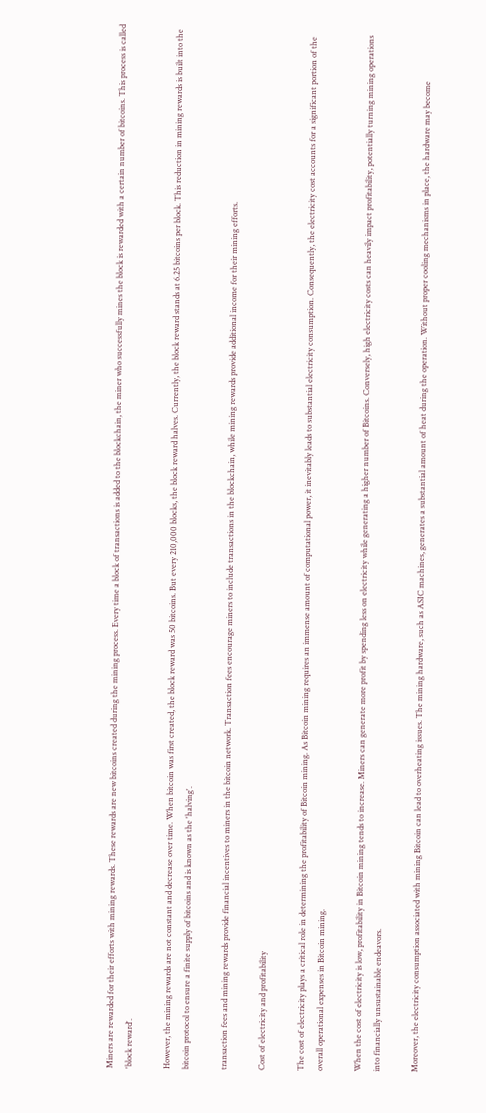Miners are rewarded for their efforts with mining rewards. These rewards are new bitcoins created during the mining process. Every time a block of transactions is added to the blockchain, the miner who successfully mines the block is rewarded with a certain number of bitcoins. This process is called 'block reward'.

However, the mining rewards are not constant and decrease over time. When bitcoin was first created, the block reward was 50 bitcoins. But every 210,000 blocks, the block reward halves. Currently, the block reward stands at 6.25 bitcoins per block. This reduction in mining rewards is built into the bitcoin protocol to ensure a finite supply of bitcoins and is known as the 'halving'.

transaction fees and mining rewards provide financial incentives to miners in the bitcoin network. Transaction fees encourage miners to include transactions in the blockchain, while mining rewards provide additional income for their mining efforts.

Cost of electricity and profitability

The cost of electricity plays a critical role in determining the profitability of Bitcoin mining. As Bitcoin mining requires an immense amount of computational power, it inevitably leads to substantial electricity consumption. Consequently, the electricity cost accounts for a significant portion of the overall operational expenses in Bitcoin mining.

When the cost of electricity is low, profitability in Bitcoin mining tends to increase. Miners can generate more profit by spending less on electricity while generating a higher number of Bitcoins. Conversely, high electricity costs can heavily impact profitability, potentially turning mining operations into financially unsustainable endeavors.

Moreover, the electricity consumption associated with mining Bitcoin can lead to overheating issues. The mining hardware, such as ASIC machines, generates a substantial amount of heat during the operation. Without proper cooling mechanisms in place, the hardware may become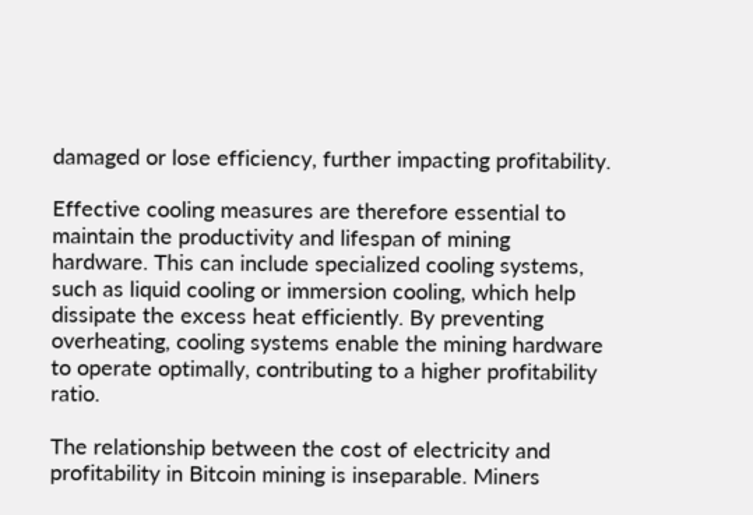damaged or lose efficiency, further impacting profitability.

Effective cooling measures are therefore essential to maintain the productivity and lifespan of mining hardware. This can include specialized cooling systems, such as liquid cooling or immersion cooling, which help dissipate the excess heat efficiently. By preventing overheating, cooling systems enable the mining hardware to operate optimally, contributing to a higher profitability ratio.

The relationship between the cost of electricity and profitability in Bitcoin mining is inseparable. Miners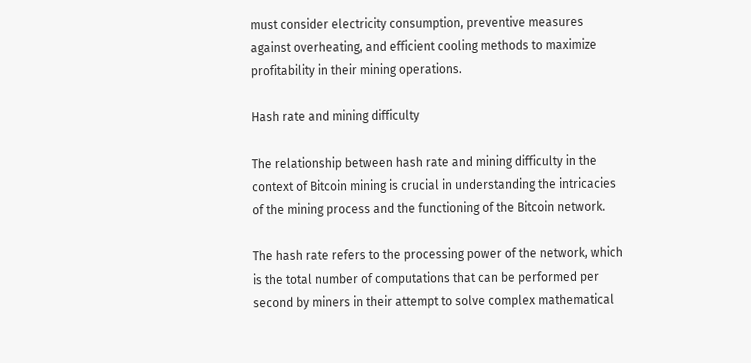must consider electricity consumption, preventive measures against overheating, and efficient cooling methods to maximize profitability in their mining operations.

Hash rate and mining difficulty

The relationship between hash rate and mining difficulty in the context of Bitcoin mining is crucial in understanding the intricacies of the mining process and the functioning of the Bitcoin network.

The hash rate refers to the processing power of the network, which is the total number of computations that can be performed per second by miners in their attempt to solve complex mathematical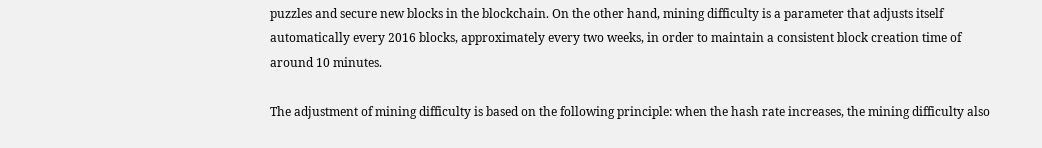puzzles and secure new blocks in the blockchain. On the other hand, mining difficulty is a parameter that adjusts itself automatically every 2016 blocks, approximately every two weeks, in order to maintain a consistent block creation time of around 10 minutes.

The adjustment of mining difficulty is based on the following principle: when the hash rate increases, the mining difficulty also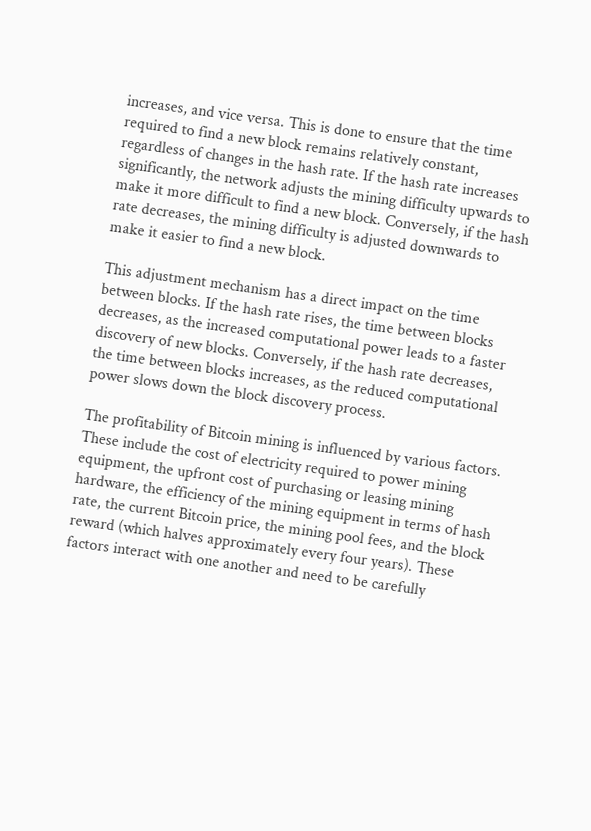increases, and vice versa. This is done to ensure that the time required to find a new block remains relatively constant, regardless of changes in the hash rate. If the hash rate increases significantly, the network adjusts the mining difficulty upwards to make it more difficult to find a new block. Conversely, if the hash rate decreases, the mining difficulty is adjusted downwards to make it easier to find a new block.

This adjustment mechanism has a direct impact on the time between blocks. If the hash rate rises, the time between blocks decreases, as the increased computational power leads to a faster discovery of new blocks. Conversely, if the hash rate decreases, the time between blocks increases, as the reduced computational power slows down the block discovery process.

The profitability of Bitcoin mining is influenced by various factors. These include the cost of electricity required to power mining equipment, the upfront cost of purchasing or leasing mining hardware, the efficiency of the mining equipment in terms of hash rate, the current Bitcoin price, the mining pool fees, and the block reward (which halves approximately every four years). These factors interact with one another and need to be carefully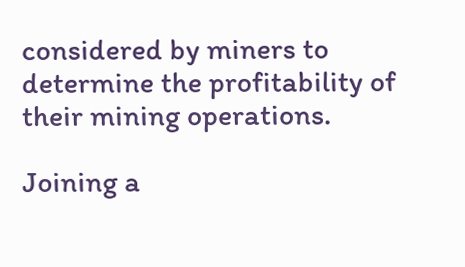considered by miners to determine the profitability of their mining operations.

Joining a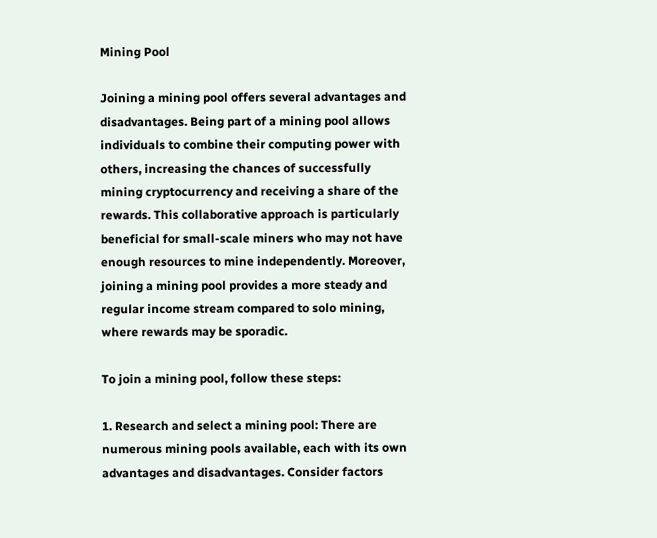Mining Pool

Joining a mining pool offers several advantages and disadvantages. Being part of a mining pool allows individuals to combine their computing power with others, increasing the chances of successfully mining cryptocurrency and receiving a share of the rewards. This collaborative approach is particularly beneficial for small-scale miners who may not have enough resources to mine independently. Moreover, joining a mining pool provides a more steady and regular income stream compared to solo mining, where rewards may be sporadic.

To join a mining pool, follow these steps:

1. Research and select a mining pool: There are numerous mining pools available, each with its own advantages and disadvantages. Consider factors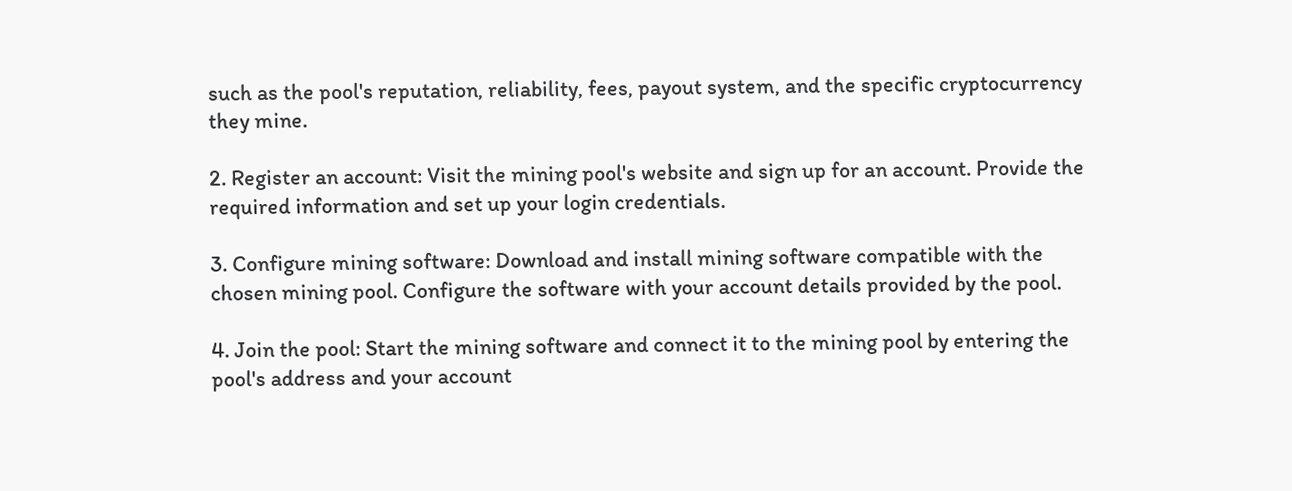such as the pool's reputation, reliability, fees, payout system, and the specific cryptocurrency they mine.

2. Register an account: Visit the mining pool's website and sign up for an account. Provide the required information and set up your login credentials.

3. Configure mining software: Download and install mining software compatible with the chosen mining pool. Configure the software with your account details provided by the pool.

4. Join the pool: Start the mining software and connect it to the mining pool by entering the pool's address and your account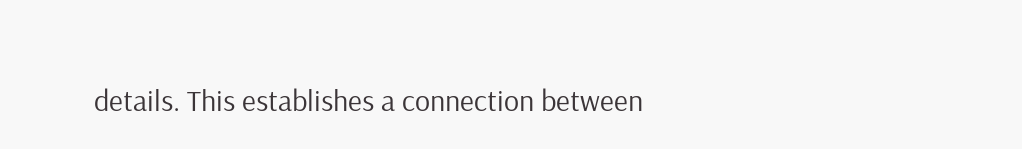details. This establishes a connection between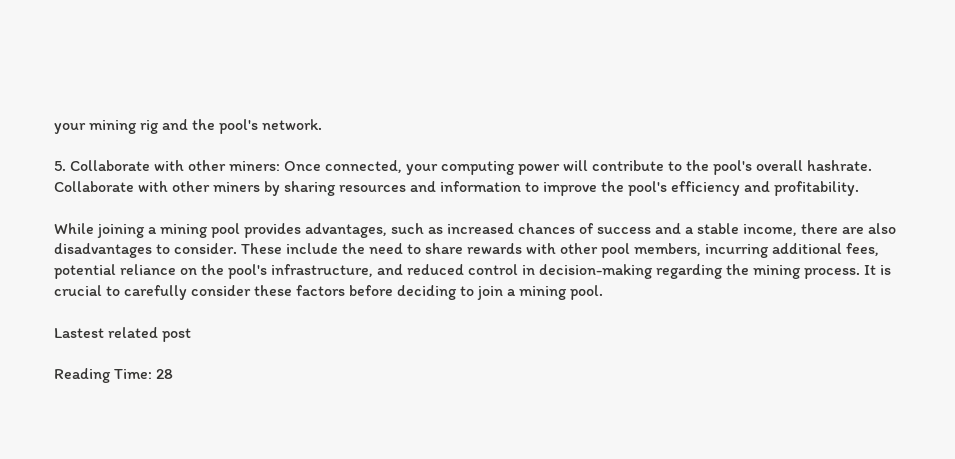your mining rig and the pool's network.

5. Collaborate with other miners: Once connected, your computing power will contribute to the pool's overall hashrate. Collaborate with other miners by sharing resources and information to improve the pool's efficiency and profitability.

While joining a mining pool provides advantages, such as increased chances of success and a stable income, there are also disadvantages to consider. These include the need to share rewards with other pool members, incurring additional fees, potential reliance on the pool's infrastructure, and reduced control in decision-making regarding the mining process. It is crucial to carefully consider these factors before deciding to join a mining pool.

Lastest related post

Reading Time: 28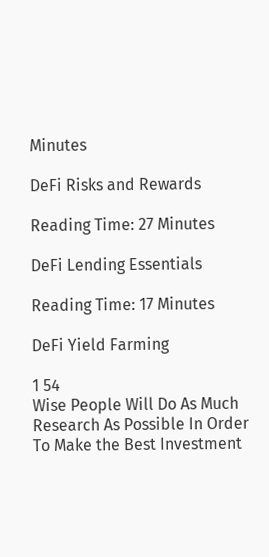Minutes

DeFi Risks and Rewards

Reading Time: 27 Minutes

DeFi Lending Essentials

Reading Time: 17 Minutes

DeFi Yield Farming

1 54
Wise People Will Do As Much Research As Possible In Order To Make the Best Investment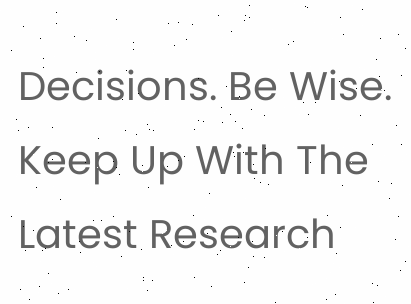Decisions. Be Wise.
Keep Up With The Latest Research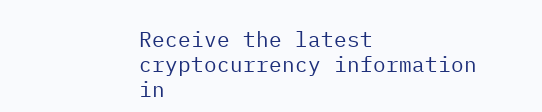Receive the latest cryptocurrency information in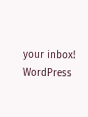your inbox!
WordPress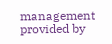management provided by